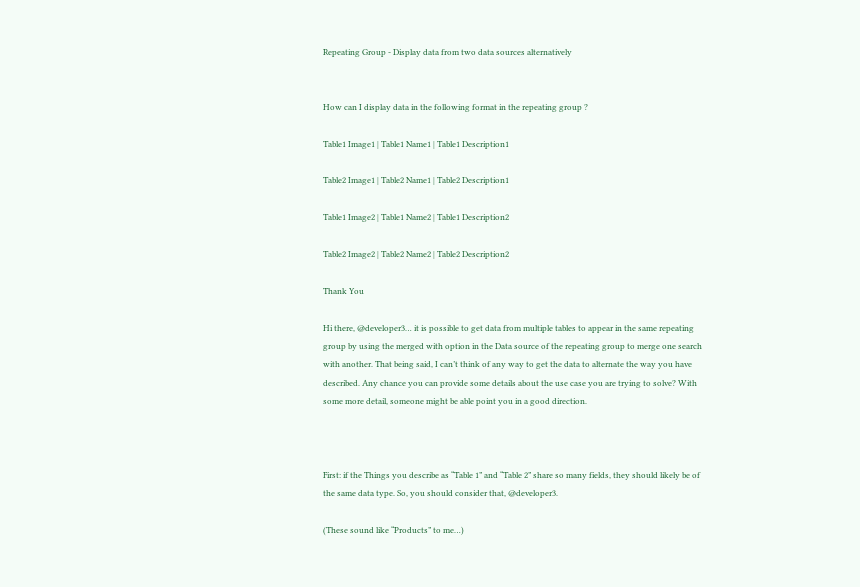Repeating Group - Display data from two data sources alternatively


How can I display data in the following format in the repeating group ?

Table1 Image1 | Table1 Name1 | Table1 Description1

Table2 Image1 | Table2 Name1 | Table2 Description1

Table1 Image2 | Table1 Name2 | Table1 Description2

Table2 Image2 | Table2 Name2 | Table2 Description2

Thank You

Hi there, @developer3… it is possible to get data from multiple tables to appear in the same repeating group by using the merged with option in the Data source of the repeating group to merge one search with another. That being said, I can’t think of any way to get the data to alternate the way you have described. Any chance you can provide some details about the use case you are trying to solve? With some more detail, someone might be able point you in a good direction.



First: if the Things you describe as “Table 1” and “Table 2” share so many fields, they should likely be of the same data type. So, you should consider that, @developer3.

(These sound like “Products” to me…)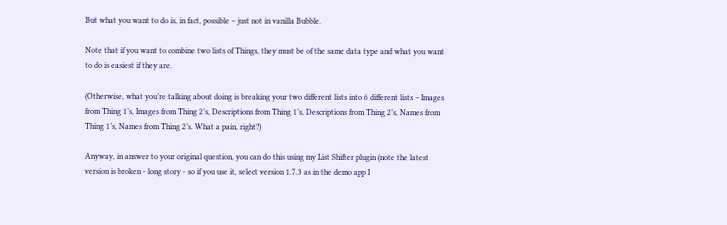But what you want to do is, in fact, possible – just not in vanilla Bubble.

Note that if you want to combine two lists of Things, they must be of the same data type and what you want to do is easiest if they are.

(Otherwise, what you’re talking about doing is breaking your two different lists into 6 different lists – Images from Thing 1’s, Images from Thing 2’s, Descriptions from Thing 1’s, Descriptions from Thing 2’s, Names from Thing 1’s, Names from Thing 2’s. What a pain, right?)

Anyway, in answer to your original question, you can do this using my List Shifter plugin (note the latest version is broken - long story - so if you use it, select version 1.7.3 as in the demo app I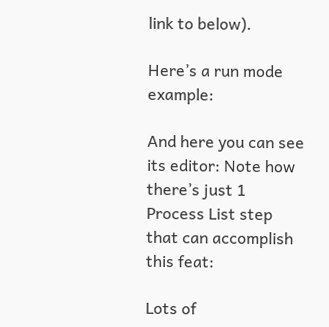link to below).

Here’s a run mode example:

And here you can see its editor: Note how there’s just 1 Process List step that can accomplish this feat:

Lots of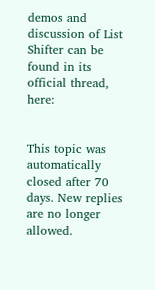demos and discussion of List Shifter can be found in its official thread, here:


This topic was automatically closed after 70 days. New replies are no longer allowed.